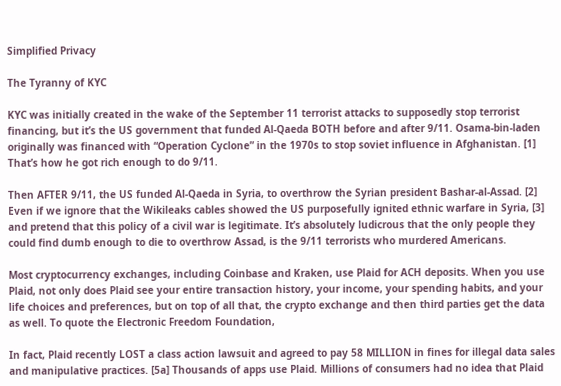Simplified Privacy

The Tyranny of KYC

KYC was initially created in the wake of the September 11 terrorist attacks to supposedly stop terrorist financing, but it’s the US government that funded Al-Qaeda BOTH before and after 9/11. Osama-bin-laden originally was financed with “Operation Cyclone” in the 1970s to stop soviet influence in Afghanistan. [1] That’s how he got rich enough to do 9/11.

Then AFTER 9/11, the US funded Al-Qaeda in Syria, to overthrow the Syrian president Bashar-al-Assad. [2] Even if we ignore that the Wikileaks cables showed the US purposefully ignited ethnic warfare in Syria, [3] and pretend that this policy of a civil war is legitimate. It’s absolutely ludicrous that the only people they could find dumb enough to die to overthrow Assad, is the 9/11 terrorists who murdered Americans.

Most cryptocurrency exchanges, including Coinbase and Kraken, use Plaid for ACH deposits. When you use Plaid, not only does Plaid see your entire transaction history, your income, your spending habits, and your life choices and preferences, but on top of all that, the crypto exchange and then third parties get the data as well. To quote the Electronic Freedom Foundation,

In fact, Plaid recently LOST a class action lawsuit and agreed to pay 58 MILLION in fines for illegal data sales and manipulative practices. [5a] Thousands of apps use Plaid. Millions of consumers had no idea that Plaid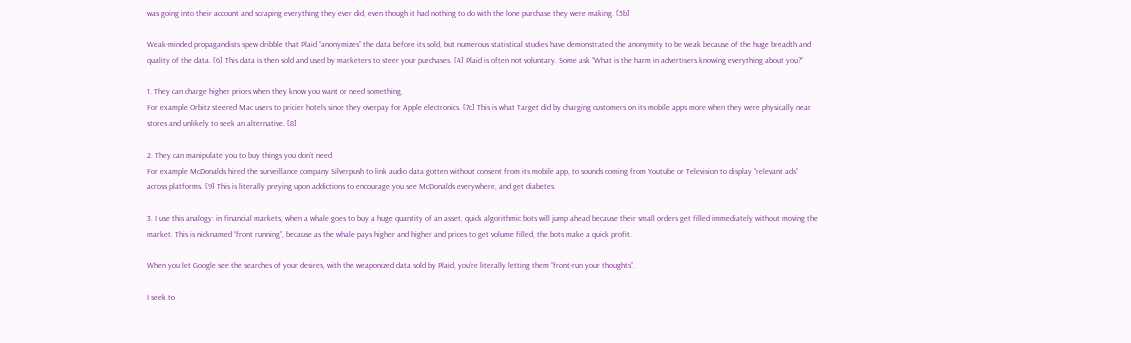was going into their account and scraping everything they ever did, even though it had nothing to do with the lone purchase they were making. [5b]

Weak-minded propagandists spew dribble that Plaid “anonymizes” the data before its sold, but numerous statistical studies have demonstrated the anonymity to be weak because of the huge breadth and quality of the data. [6] This data is then sold and used by marketers to steer your purchases. [4] Plaid is often not voluntary. Some ask “What is the harm in advertisers knowing everything about you?”

1. They can charge higher prices when they know you want or need something.
For example Orbitz steered Mac users to pricier hotels since they overpay for Apple electronics. [7c] This is what Target did by charging customers on its mobile apps more when they were physically near stores and unlikely to seek an alternative. [8]

2. They can manipulate you to buy things you don’t need
For example McDonalds hired the surveillance company Silverpush to link audio data gotten without consent from its mobile app, to sounds coming from Youtube or Television to display “relevant ads” across platforms. [9] This is literally preying upon addictions to encourage you see McDonalds everywhere, and get diabetes.

3. I use this analogy: in financial markets, when a whale goes to buy a huge quantity of an asset, quick algorithmic bots will jump ahead because their small orders get filled immediately without moving the market. This is nicknamed “front running”, because as the whale pays higher and higher and prices to get volume filled, the bots make a quick profit.

When you let Google see the searches of your desires, with the weaponized data sold by Plaid, you’re literally letting them “front-run your thoughts”.

I seek to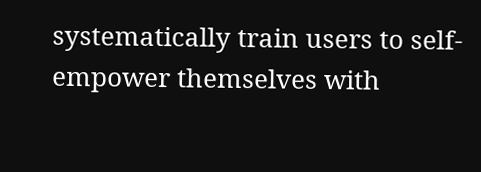systematically train users to self-empower themselves with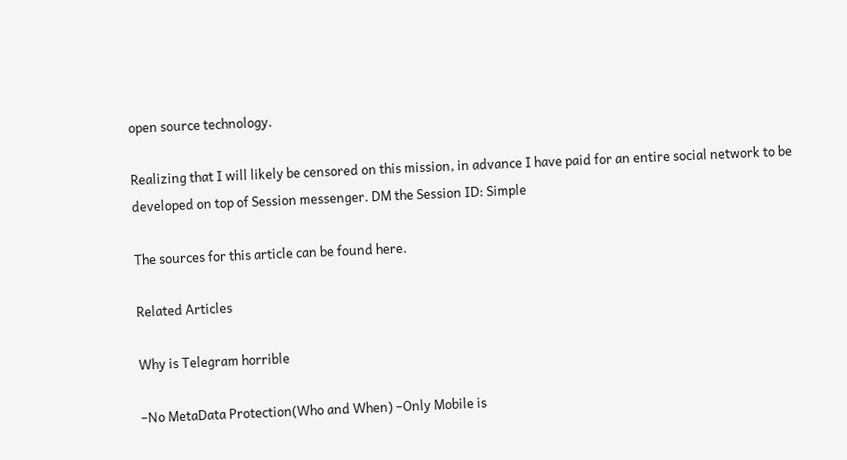open source technology.

Realizing that I will likely be censored on this mission, in advance I have paid for an entire social network to be developed on top of Session messenger. DM the Session ID: Simple

The sources for this article can be found here.

Related Articles

Why is Telegram horrible

–No MetaData Protection(Who and When) –Only Mobile is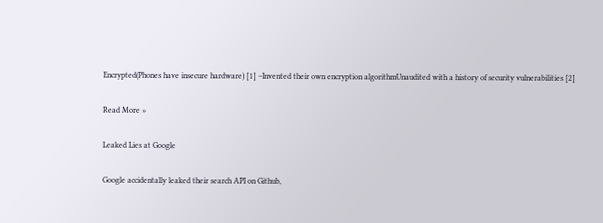Encrypted(Phones have insecure hardware) [1] –Invented their own encryption algorithmUnaudited with a history of security vulnerabilities [2]

Read More »

Leaked Lies at Google

Google accidentally leaked their search API on Github,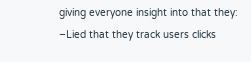giving everyone insight into that they: –Lied that they track users clicks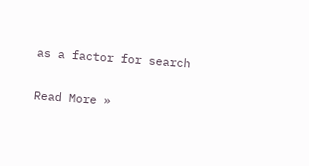as a factor for search

Read More »